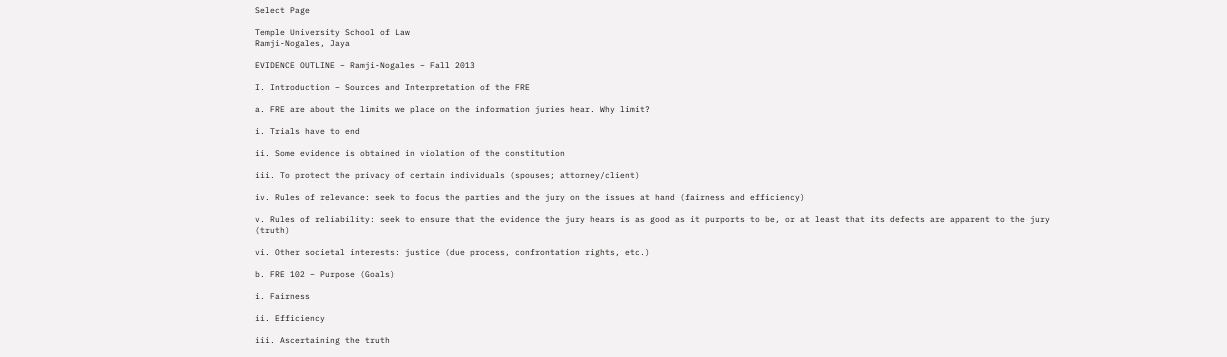Select Page

Temple University School of Law
Ramji-Nogales, Jaya

EVIDENCE OUTLINE – Ramji-Nogales – Fall 2013

I. Introduction – Sources and Interpretation of the FRE

a. FRE are about the limits we place on the information juries hear. Why limit?

i. Trials have to end

ii. Some evidence is obtained in violation of the constitution

iii. To protect the privacy of certain individuals (spouses; attorney/client)

iv. Rules of relevance: seek to focus the parties and the jury on the issues at hand (fairness and efficiency)

v. Rules of reliability: seek to ensure that the evidence the jury hears is as good as it purports to be, or at least that its defects are apparent to the jury (truth)

vi. Other societal interests: justice (due process, confrontation rights, etc.)

b. FRE 102 – Purpose (Goals)

i. Fairness

ii. Efficiency

iii. Ascertaining the truth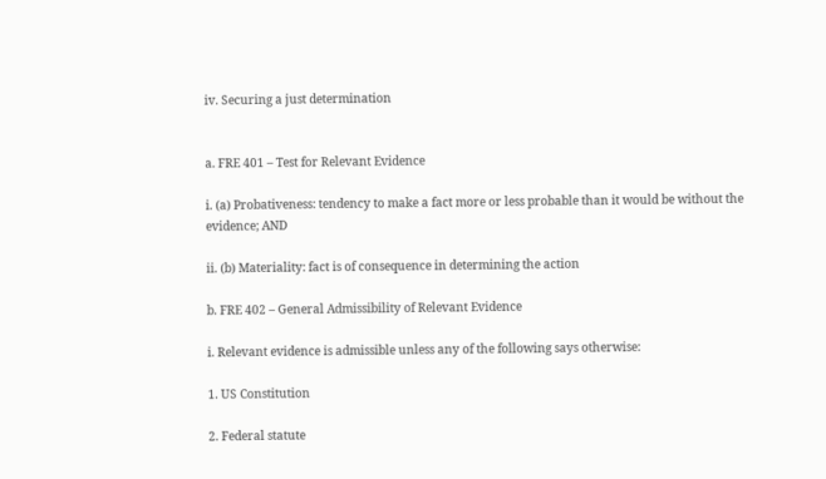iv. Securing a just determination


a. FRE 401 – Test for Relevant Evidence

i. (a) Probativeness: tendency to make a fact more or less probable than it would be without the evidence; AND

ii. (b) Materiality: fact is of consequence in determining the action

b. FRE 402 – General Admissibility of Relevant Evidence

i. Relevant evidence is admissible unless any of the following says otherwise:

1. US Constitution

2. Federal statute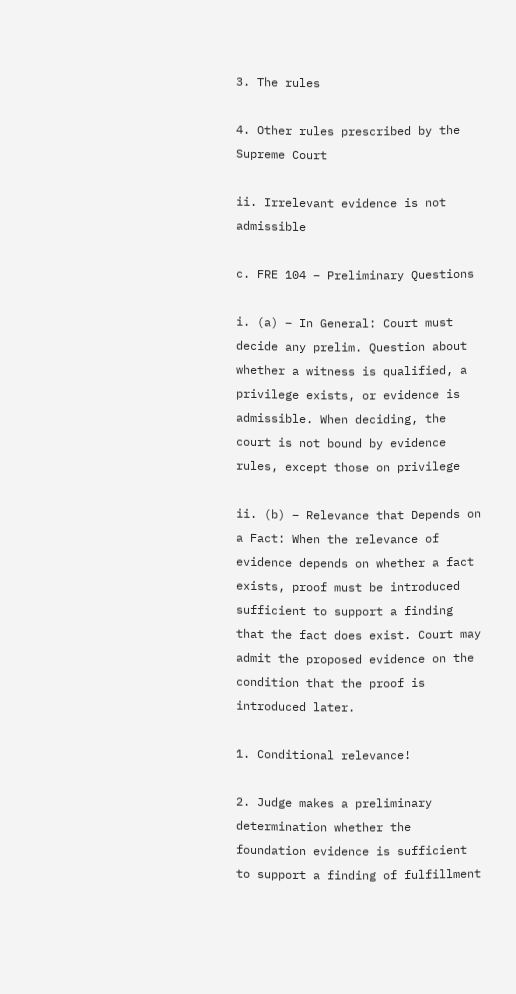3. The rules

4. Other rules prescribed by the Supreme Court

ii. Irrelevant evidence is not admissible

c. FRE 104 – Preliminary Questions

i. (a) – In General: Court must decide any prelim. Question about whether a witness is qualified, a privilege exists, or evidence is admissible. When deciding, the court is not bound by evidence rules, except those on privilege

ii. (b) – Relevance that Depends on a Fact: When the relevance of evidence depends on whether a fact exists, proof must be introduced sufficient to support a finding that the fact does exist. Court may admit the proposed evidence on the condition that the proof is introduced later.

1. Conditional relevance!

2. Judge makes a preliminary determination whether the foundation evidence is sufficient to support a finding of fulfillment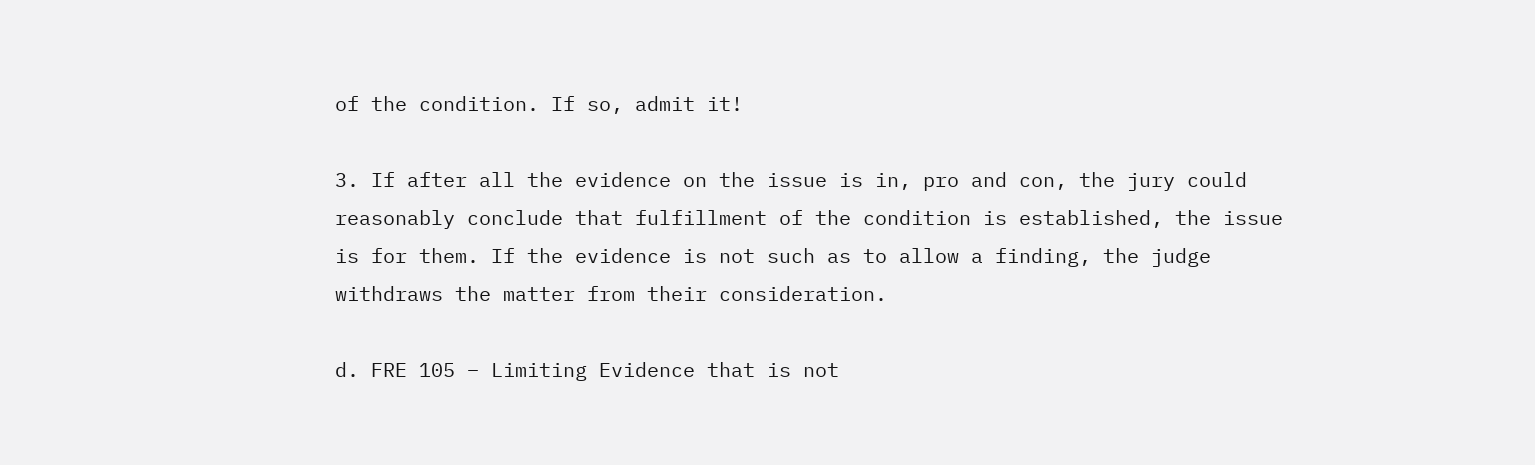of the condition. If so, admit it!

3. If after all the evidence on the issue is in, pro and con, the jury could reasonably conclude that fulfillment of the condition is established, the issue is for them. If the evidence is not such as to allow a finding, the judge withdraws the matter from their consideration.

d. FRE 105 – Limiting Evidence that is not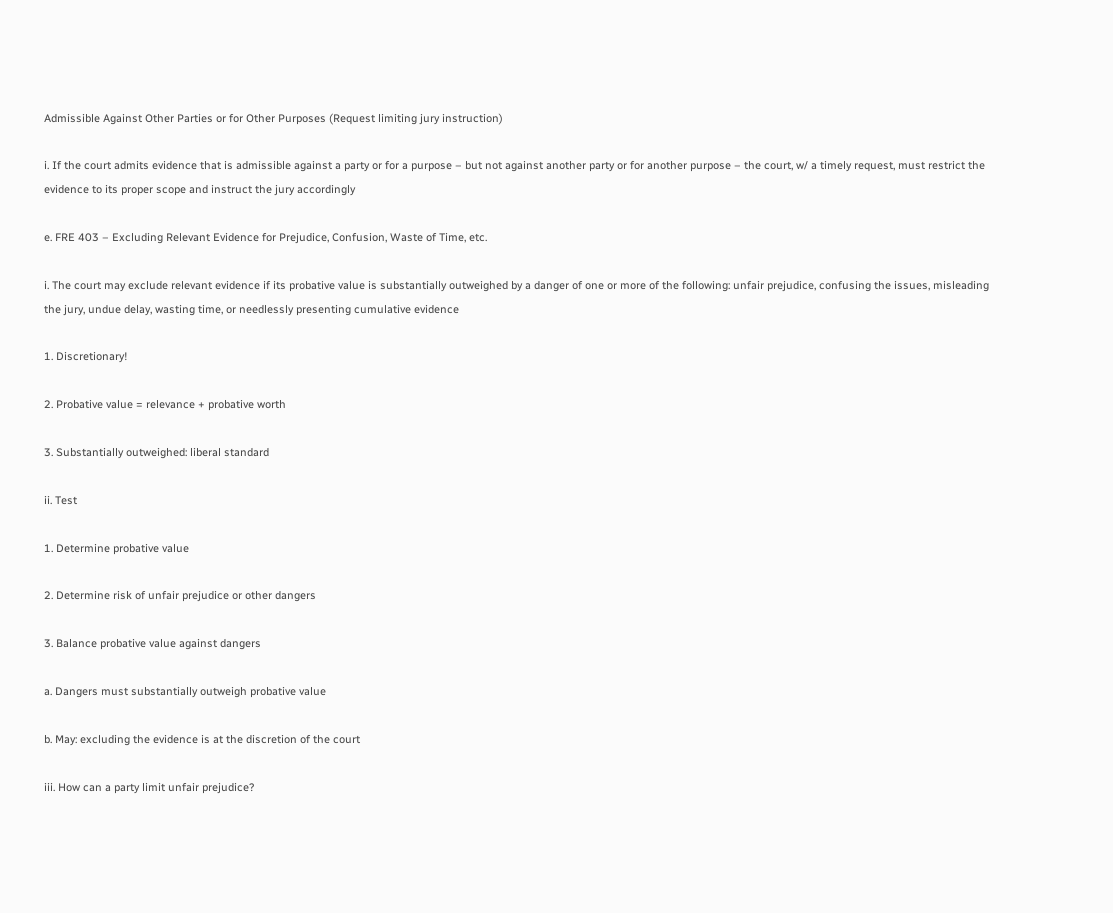Admissible Against Other Parties or for Other Purposes (Request limiting jury instruction)

i. If the court admits evidence that is admissible against a party or for a purpose – but not against another party or for another purpose – the court, w/ a timely request, must restrict the evidence to its proper scope and instruct the jury accordingly

e. FRE 403 – Excluding Relevant Evidence for Prejudice, Confusion, Waste of Time, etc.

i. The court may exclude relevant evidence if its probative value is substantially outweighed by a danger of one or more of the following: unfair prejudice, confusing the issues, misleading the jury, undue delay, wasting time, or needlessly presenting cumulative evidence

1. Discretionary!

2. Probative value = relevance + probative worth

3. Substantially outweighed: liberal standard

ii. Test

1. Determine probative value

2. Determine risk of unfair prejudice or other dangers

3. Balance probative value against dangers

a. Dangers must substantially outweigh probative value

b. May: excluding the evidence is at the discretion of the court

iii. How can a party limit unfair prejudice?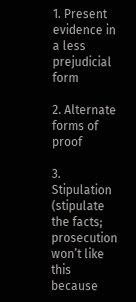1. Present evidence in a less prejudicial form

2. Alternate forms of proof

3. Stipulation (stipulate the facts; prosecution won’t like this because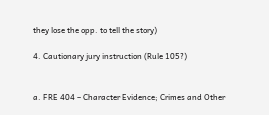they lose the opp. to tell the story)

4. Cautionary jury instruction (Rule 105?)


a. FRE 404 – Character Evidence; Crimes and Other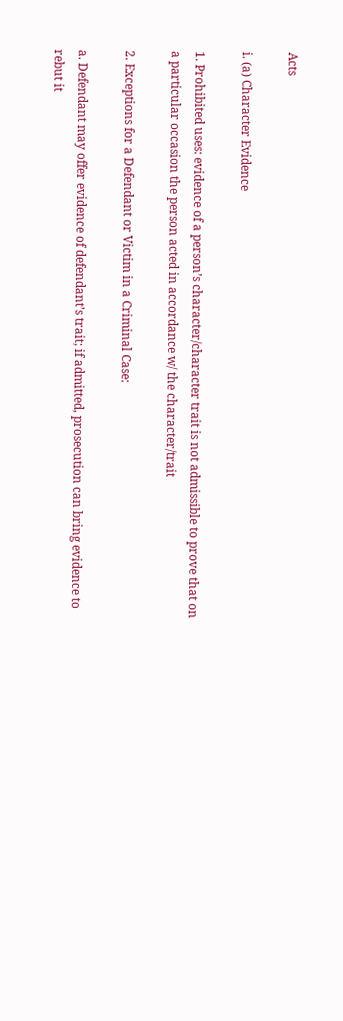Acts

i. (a) Character Evidence

1. Prohibited uses: evidence of a person’s character/character trait is not admissible to prove that on a particular occasion the person acted in accordance w/ the character/trait

2. Exceptions for a Defendant or Victim in a Criminal Case:

a. Defendant may offer evidence of defendant’s trait; if admitted, prosecution can bring evidence to rebut it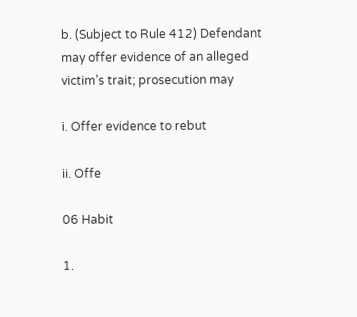b. (Subject to Rule 412) Defendant may offer evidence of an alleged victim’s trait; prosecution may

i. Offer evidence to rebut

ii. Offe

06 Habit

1.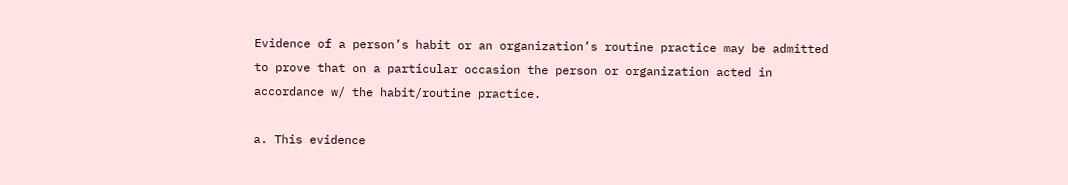Evidence of a person’s habit or an organization’s routine practice may be admitted to prove that on a particular occasion the person or organization acted in accordance w/ the habit/routine practice.

a. This evidence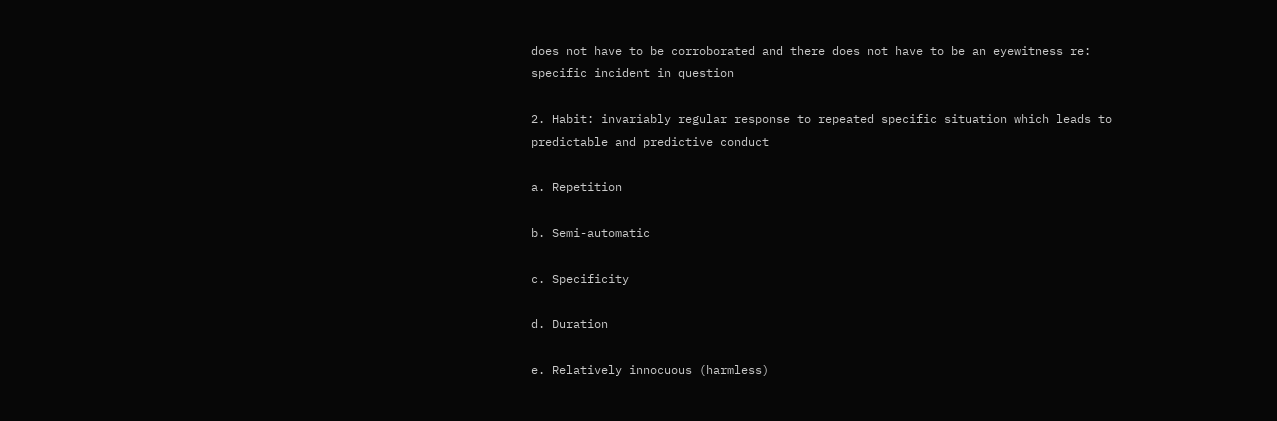does not have to be corroborated and there does not have to be an eyewitness re: specific incident in question

2. Habit: invariably regular response to repeated specific situation which leads to predictable and predictive conduct

a. Repetition

b. Semi-automatic

c. Specificity

d. Duration

e. Relatively innocuous (harmless)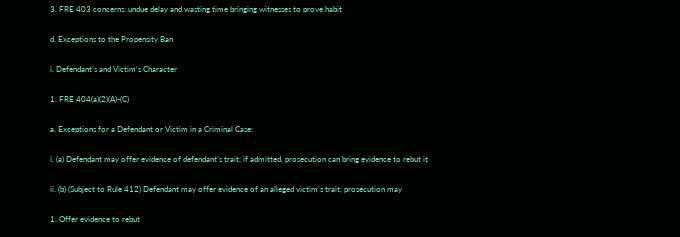3. FRE 403 concerns: undue delay and wasting time bringing witnesses to prove habit

d. Exceptions to the Propensity Ban

i. Defendant’s and Victim’s Character

1. FRE 404(a)(2)(A)-(C)

a. Exceptions for a Defendant or Victim in a Criminal Case:

i. (a) Defendant may offer evidence of defendant’s trait; if admitted, prosecution can bring evidence to rebut it

ii. (b) (Subject to Rule 412) Defendant may offer evidence of an alleged victim’s trait; prosecution may

1. Offer evidence to rebut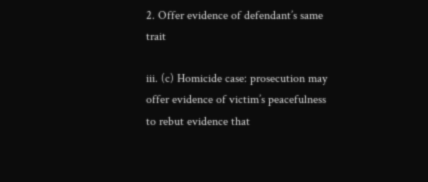2. Offer evidence of defendant’s same trait

iii. (c) Homicide case: prosecution may offer evidence of victim’s peacefulness to rebut evidence that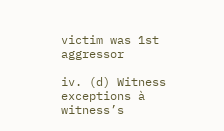victim was 1st aggressor

iv. (d) Witness exceptions à witness’s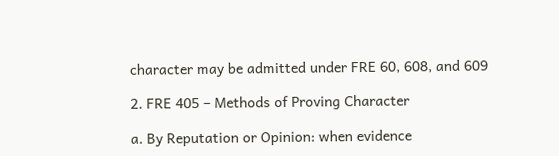character may be admitted under FRE 60, 608, and 609

2. FRE 405 – Methods of Proving Character

a. By Reputation or Opinion: when evidence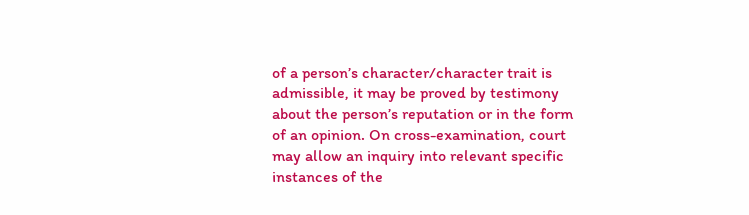of a person’s character/character trait is admissible, it may be proved by testimony about the person’s reputation or in the form of an opinion. On cross-examination, court may allow an inquiry into relevant specific instances of the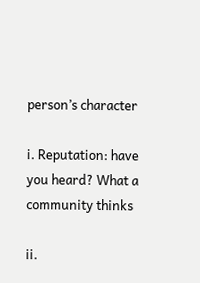person’s character

i. Reputation: have you heard? What a community thinks

ii.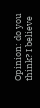Opinion: do you think? I believe